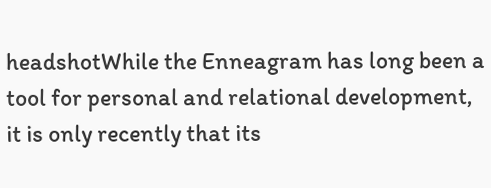headshotWhile the Enneagram has long been a tool for personal and relational development, it is only recently that its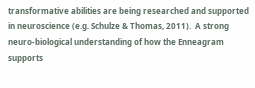transformative abilities are being researched and supported in neuroscience (e.g. Schulze & Thomas, 2011).  A strong neuro-biological understanding of how the Enneagram supports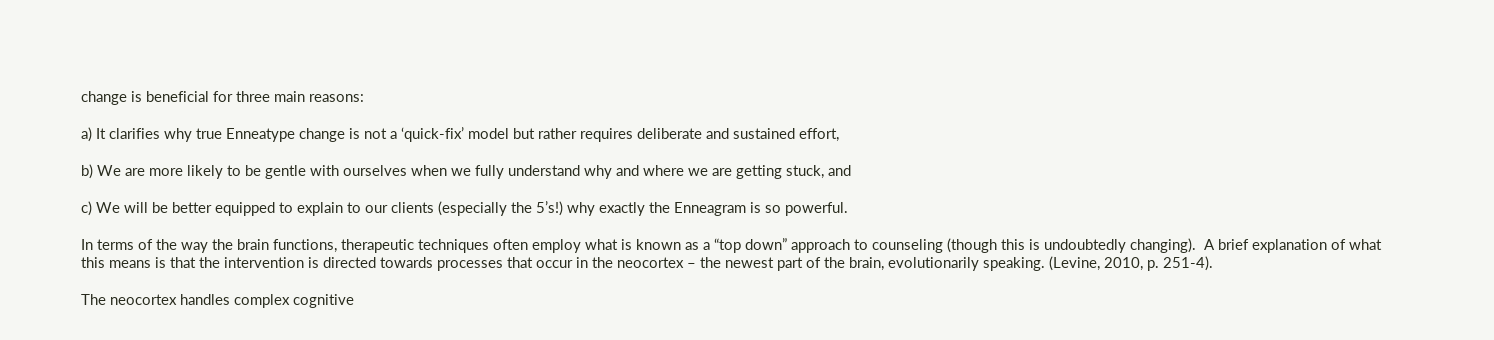change is beneficial for three main reasons:

a) It clarifies why true Enneatype change is not a ‘quick-fix’ model but rather requires deliberate and sustained effort,

b) We are more likely to be gentle with ourselves when we fully understand why and where we are getting stuck, and

c) We will be better equipped to explain to our clients (especially the 5’s!) why exactly the Enneagram is so powerful.

In terms of the way the brain functions, therapeutic techniques often employ what is known as a “top down” approach to counseling (though this is undoubtedly changing).  A brief explanation of what this means is that the intervention is directed towards processes that occur in the neocortex – the newest part of the brain, evolutionarily speaking. (Levine, 2010, p. 251-4).

The neocortex handles complex cognitive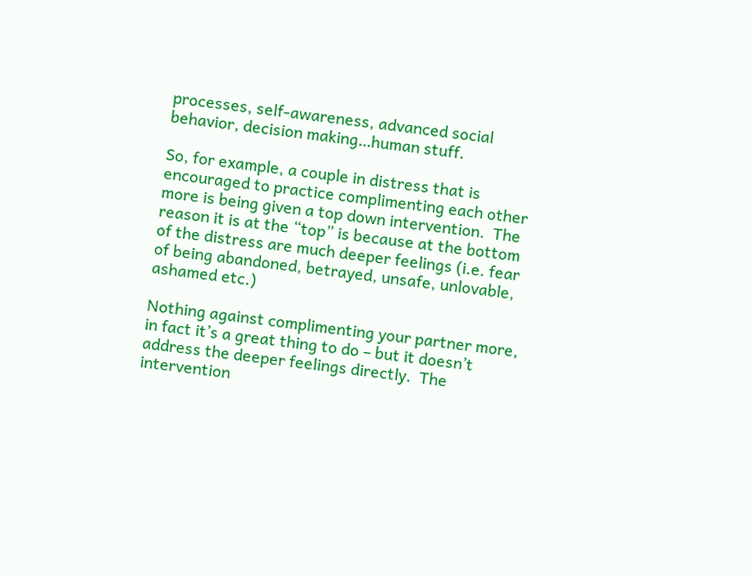processes, self-awareness, advanced social behavior, decision making…human stuff.

So, for example, a couple in distress that is encouraged to practice complimenting each other more is being given a top down intervention.  The reason it is at the “top” is because at the bottom of the distress are much deeper feelings (i.e. fear of being abandoned, betrayed, unsafe, unlovable, ashamed etc.)

Nothing against complimenting your partner more, in fact it’s a great thing to do – but it doesn’t address the deeper feelings directly.  The intervention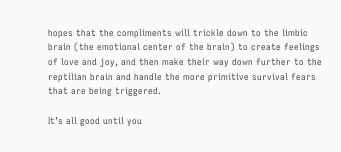hopes that the compliments will trickle down to the limbic brain (the emotional center of the brain) to create feelings of love and joy, and then make their way down further to the reptilian brain and handle the more primitive survival fears that are being triggered.

It’s all good until you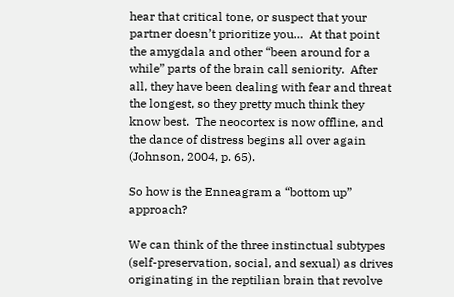hear that critical tone, or suspect that your partner doesn’t prioritize you…  At that point the amygdala and other “been around for a while” parts of the brain call seniority.  After all, they have been dealing with fear and threat the longest, so they pretty much think they know best.  The neocortex is now offline, and the dance of distress begins all over again (Johnson, 2004, p. 65).

So how is the Enneagram a “bottom up” approach?

We can think of the three instinctual subtypes (self-preservation, social, and sexual) as drives originating in the reptilian brain that revolve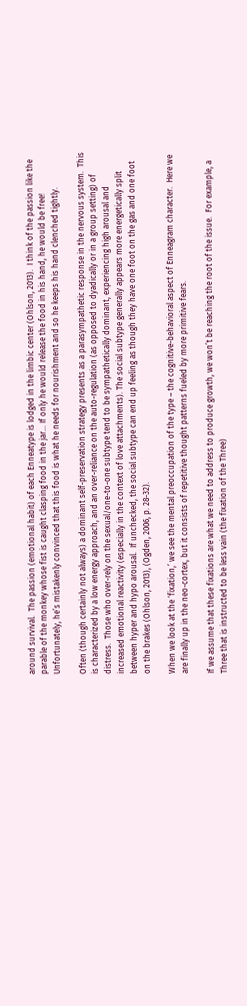around survival.  The passion (emotional habit) of each Enneatype is lodged in the limbic center (Ohlson, 2013).  I think of the passion like the parable of the monkey whose fist is caught clasping food in the jar… If only he would release the food in his hand, he would be free!  Unfortunately, he’s mistakenly convinced that this food is what he needs for nourishment and so he keeps his hand clenched tightly.

Often (though certainly not always) a dominant self-preservation strategy presents as a parasympathetic response in the nervous system.  This is characterized by a low energy approach, and an over-reliance on the auto-regulation (as opposed to dyadically or in a group setting) of distress.  Those who over-rely on the sexual/one-to-one subtype tend to be sympathetically dominant, experiencing high arousal and increased emotional reactivity (especially in the context of love attachments). The social subtype generally appears more energetically split between hyper and hypo arousal.  If unchecked, the social subtype can end up feeling as though they have one foot on the gas and one foot on the brakes (Ohlson, 2013), (Ogden, 2006, p. 28-32).

When we look at the ‘fixation,’ we see the mental preoccupation of the type – the cognitive-behavioral aspect of Enneagram character.  Here we are finally up in the neo-cortex, but it consists of repetitive thought patterns fueled by more primitive fears.

If we assume that these fixations are what we need to address to produce growth, we won’t be reaching the root of the issue.  For example, a Three that is instructed to be less vain (the fixation of the Three)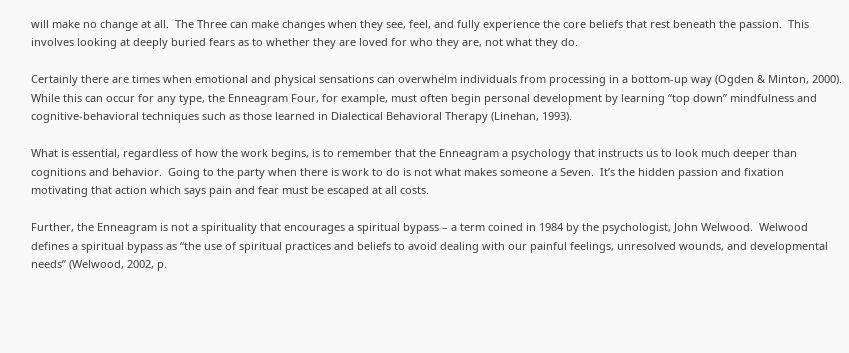will make no change at all.  The Three can make changes when they see, feel, and fully experience the core beliefs that rest beneath the passion.  This involves looking at deeply buried fears as to whether they are loved for who they are, not what they do.

Certainly there are times when emotional and physical sensations can overwhelm individuals from processing in a bottom-up way (Ogden & Minton, 2000). While this can occur for any type, the Enneagram Four, for example, must often begin personal development by learning “top down” mindfulness and cognitive-behavioral techniques such as those learned in Dialectical Behavioral Therapy (Linehan, 1993).

What is essential, regardless of how the work begins, is to remember that the Enneagram a psychology that instructs us to look much deeper than cognitions and behavior.  Going to the party when there is work to do is not what makes someone a Seven.  It’s the hidden passion and fixation motivating that action which says pain and fear must be escaped at all costs.

Further, the Enneagram is not a spirituality that encourages a spiritual bypass – a term coined in 1984 by the psychologist, John Welwood.  Welwood defines a spiritual bypass as “the use of spiritual practices and beliefs to avoid dealing with our painful feelings, unresolved wounds, and developmental needs” (Welwood, 2002, p.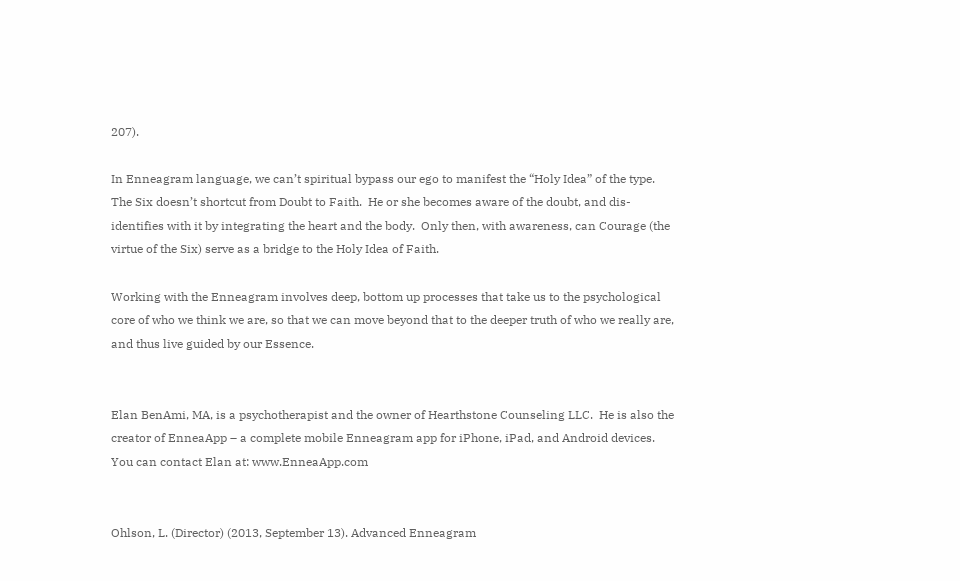207).

In Enneagram language, we can’t spiritual bypass our ego to manifest the “Holy Idea” of the type.  The Six doesn’t shortcut from Doubt to Faith.  He or she becomes aware of the doubt, and dis-identifies with it by integrating the heart and the body.  Only then, with awareness, can Courage (the virtue of the Six) serve as a bridge to the Holy Idea of Faith.

Working with the Enneagram involves deep, bottom up processes that take us to the psychological core of who we think we are, so that we can move beyond that to the deeper truth of who we really are, and thus live guided by our Essence.


Elan BenAmi, MA, is a psychotherapist and the owner of Hearthstone Counseling LLC.  He is also the creator of EnneaApp – a complete mobile Enneagram app for iPhone, iPad, and Android devices.  You can contact Elan at: www.EnneaApp.com


Ohlson, L. (Director) (2013, September 13). Advanced Enneagram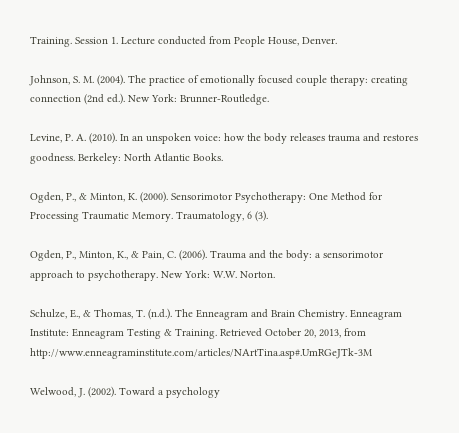Training. Session 1. Lecture conducted from People House, Denver.

Johnson, S. M. (2004). The practice of emotionally focused couple therapy: creating connection (2nd ed.). New York: Brunner-Routledge.

Levine, P. A. (2010). In an unspoken voice: how the body releases trauma and restores goodness. Berkeley: North Atlantic Books.

Ogden, P., & Minton, K. (2000). Sensorimotor Psychotherapy: One Method for Processing Traumatic Memory. Traumatology, 6 (3).

Ogden, P., Minton, K., & Pain, C. (2006). Trauma and the body: a sensorimotor approach to psychotherapy. New York: W.W. Norton.

Schulze, E., & Thomas, T. (n.d.). The Enneagram and Brain Chemistry. Enneagram Institute: Enneagram Testing & Training. Retrieved October 20, 2013, from http://www.enneagraminstitute.com/articles/NArtTina.asp#.UmRGeJTk-3M

Welwood, J. (2002). Toward a psychology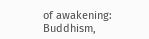of awakening: Buddhism,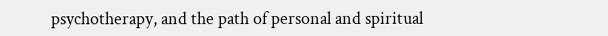psychotherapy, and the path of personal and spiritual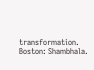transformation. Boston: Shambhala.